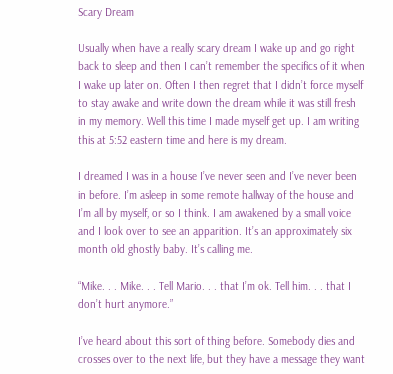Scary Dream

Usually when have a really scary dream I wake up and go right back to sleep and then I can’t remember the specifics of it when I wake up later on. Often I then regret that I didn’t force myself to stay awake and write down the dream while it was still fresh in my memory. Well this time I made myself get up. I am writing this at 5:52 eastern time and here is my dream.

I dreamed I was in a house I’ve never seen and I’ve never been in before. I’m asleep in some remote hallway of the house and I’m all by myself, or so I think. I am awakened by a small voice and I look over to see an apparition. It’s an approximately six month old ghostly baby. It’s calling me.

“Mike. . . Mike. . . Tell Mario. . . that I’m ok. Tell him. . . that I don’t hurt anymore.”

I’ve heard about this sort of thing before. Somebody dies and crosses over to the next life, but they have a message they want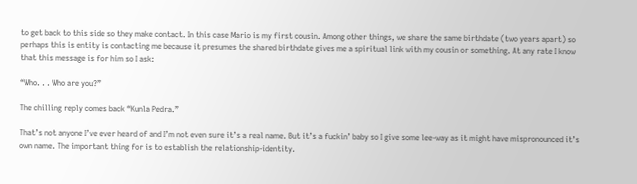to get back to this side so they make contact. In this case Mario is my first cousin. Among other things, we share the same birthdate (two years apart) so perhaps this is entity is contacting me because it presumes the shared birthdate gives me a spiritual link with my cousin or something. At any rate I know that this message is for him so I ask:

“Who. . . Who are you?”

The chilling reply comes back “Kunla Pedra.”

That’s not anyone I’ve ever heard of and I’m not even sure it’s a real name. But it’s a fuckin’ baby so I give some lee-way as it might have mispronounced it’s own name. The important thing for is to establish the relationship-identity.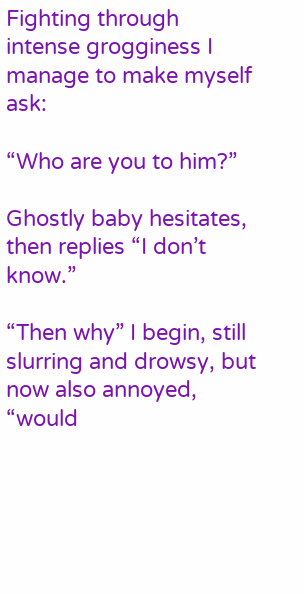Fighting through intense grogginess I manage to make myself ask:

“Who are you to him?”

Ghostly baby hesitates, then replies “I don’t know.”

“Then why” I begin, still slurring and drowsy, but now also annoyed, “would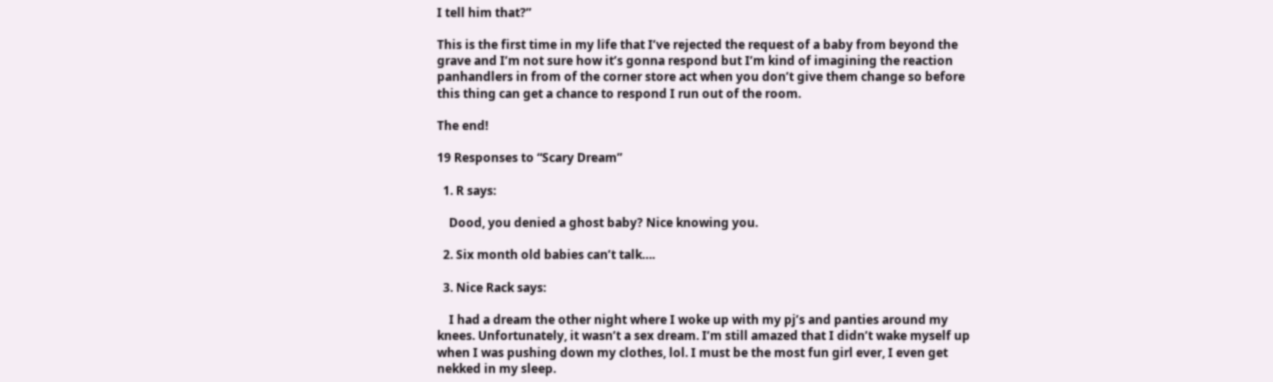I tell him that?”

This is the first time in my life that I’ve rejected the request of a baby from beyond the grave and I’m not sure how it’s gonna respond but I’m kind of imagining the reaction panhandlers in from of the corner store act when you don’t give them change so before this thing can get a chance to respond I run out of the room.

The end!

19 Responses to “Scary Dream”

  1. R says:

    Dood, you denied a ghost baby? Nice knowing you.

  2. Six month old babies can’t talk….

  3. Nice Rack says:

    I had a dream the other night where I woke up with my pj’s and panties around my knees. Unfortunately, it wasn’t a sex dream. I’m still amazed that I didn’t wake myself up when I was pushing down my clothes, lol. I must be the most fun girl ever, I even get nekked in my sleep.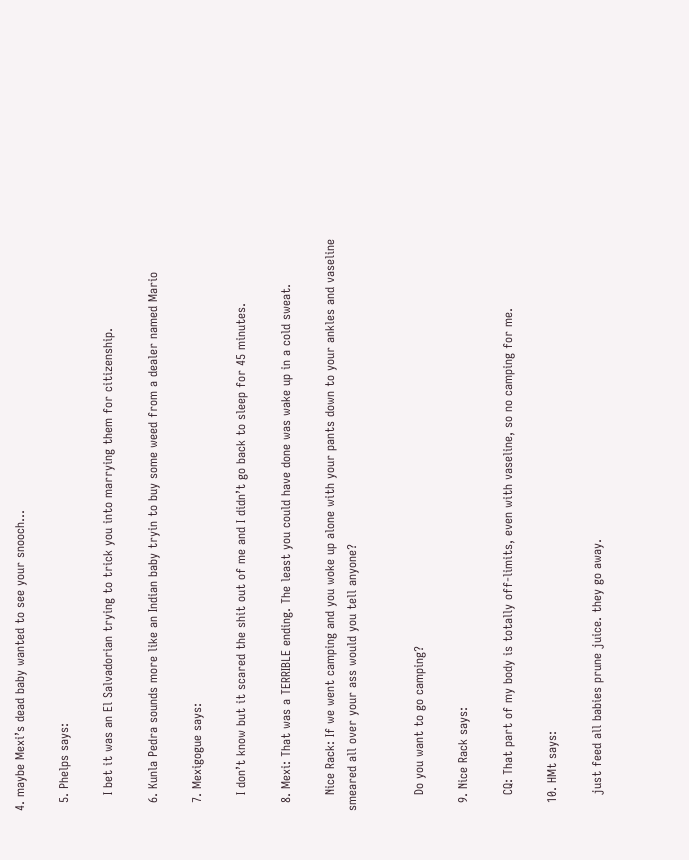4. maybe Mexi’s dead baby wanted to see your snooch…

  5. Phelps says:

    I bet it was an El Salvadorian trying to trick you into marrying them for citizenship.

  6. Kunla Pedra sounds more like an Indian baby tryin to buy some weed from a dealer named Mario

  7. Mexigogue says:

    I don’t know but it scared the shit out of me and I didn’t go back to sleep for 45 minutes.

  8. Mexi: That was a TERRIBLE ending. The least you could have done was wake up in a cold sweat.

    Nice Rack: If we went camping and you woke up alone with your pants down to your ankles and vaseline smeared all over your ass would you tell anyone?


    Do you want to go camping?

  9. Nice Rack says:

    CQ: That part of my body is totally off-limits, even with vaseline, so no camping for me.

  10. HMt says:

    just feed all babies prune juice. they go away.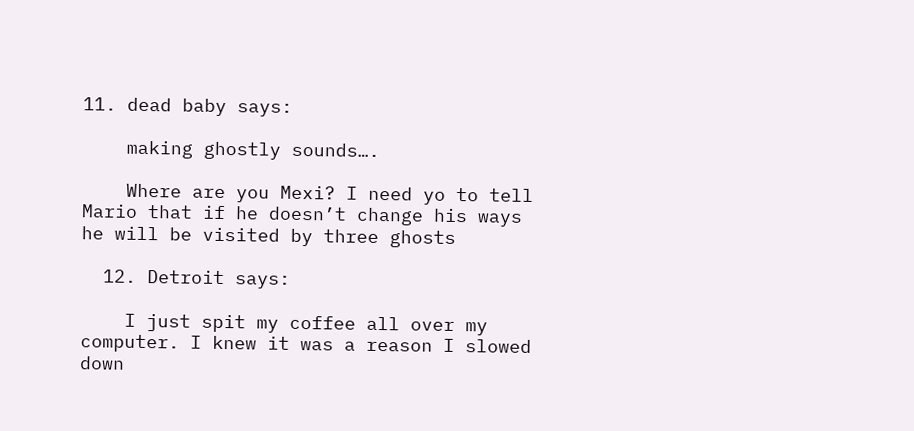11. dead baby says:

    making ghostly sounds….

    Where are you Mexi? I need yo to tell Mario that if he doesn’t change his ways he will be visited by three ghosts

  12. Detroit says:

    I just spit my coffee all over my computer. I knew it was a reason I slowed down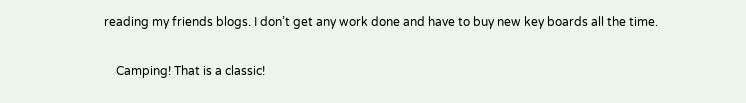reading my friends blogs. I don’t get any work done and have to buy new key boards all the time.

    Camping! That is a classic!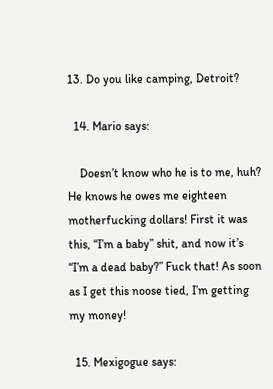13. Do you like camping, Detroit?

  14. Mario says:

    Doesn’t know who he is to me, huh? He knows he owes me eighteen motherfucking dollars! First it was this, “I’m a baby” shit, and now it’s “I’m a dead baby?” Fuck that! As soon as I get this noose tied, I’m getting my money!

  15. Mexigogue says: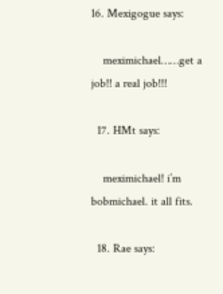16. Mexigogue says:

    meximichael……get a job!! a real job!!!

  17. HMt says:

    meximichael! i’m bobmichael. it all fits.

  18. Rae says: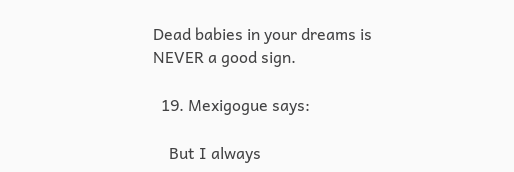Dead babies in your dreams is NEVER a good sign.

  19. Mexigogue says:

    But I always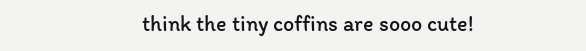think the tiny coffins are sooo cute!